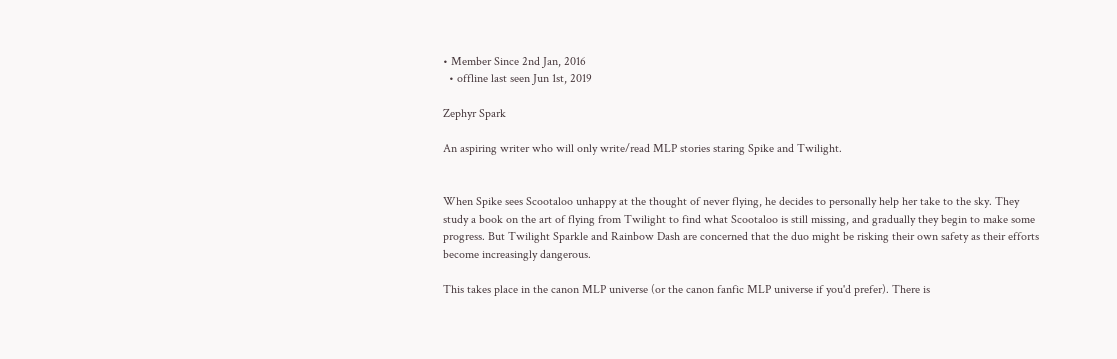• Member Since 2nd Jan, 2016
  • offline last seen Jun 1st, 2019

Zephyr Spark

An aspiring writer who will only write/read MLP stories staring Spike and Twilight.


When Spike sees Scootaloo unhappy at the thought of never flying, he decides to personally help her take to the sky. They study a book on the art of flying from Twilight to find what Scootaloo is still missing, and gradually they begin to make some progress. But Twilight Sparkle and Rainbow Dash are concerned that the duo might be risking their own safety as their efforts become increasingly dangerous.

This takes place in the canon MLP universe (or the canon fanfic MLP universe if you'd prefer). There is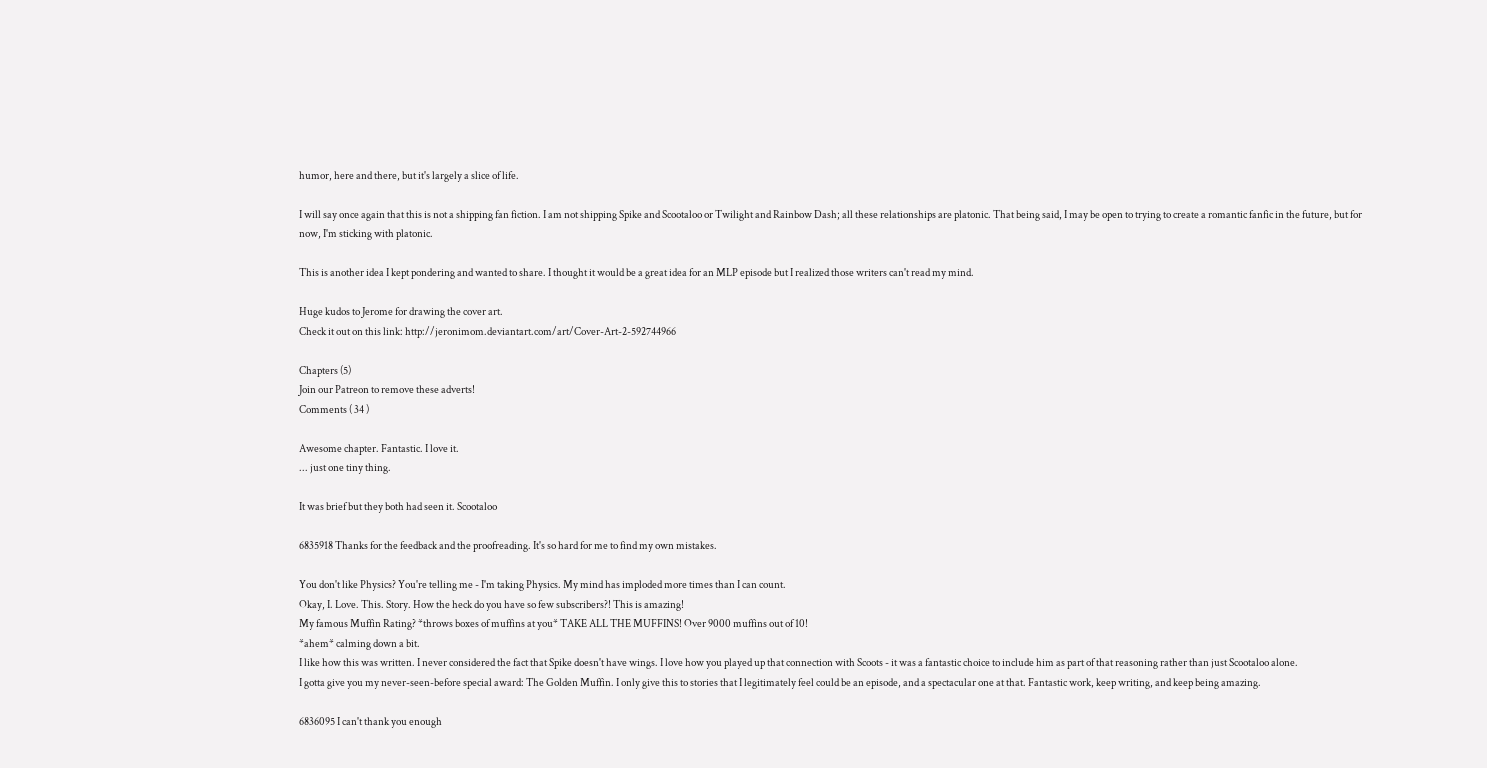humor, here and there, but it's largely a slice of life.

I will say once again that this is not a shipping fan fiction. I am not shipping Spike and Scootaloo or Twilight and Rainbow Dash; all these relationships are platonic. That being said, I may be open to trying to create a romantic fanfic in the future, but for now, I'm sticking with platonic.

This is another idea I kept pondering and wanted to share. I thought it would be a great idea for an MLP episode but I realized those writers can't read my mind.

Huge kudos to Jerome for drawing the cover art.
Check it out on this link: http://jeronimom.deviantart.com/art/Cover-Art-2-592744966

Chapters (5)
Join our Patreon to remove these adverts!
Comments ( 34 )

Awesome chapter. Fantastic. I love it.
... just one tiny thing.

It was brief but they both had seen it. Scootaloo

6835918 Thanks for the feedback and the proofreading. It's so hard for me to find my own mistakes.

You don't like Physics? You're telling me - I'm taking Physics. My mind has imploded more times than I can count.
Okay, I. Love. This. Story. How the heck do you have so few subscribers?! This is amazing!
My famous Muffin Rating? *throws boxes of muffins at you* TAKE ALL THE MUFFINS! Over 9000 muffins out of 10!
*ahem* calming down a bit.
I like how this was written. I never considered the fact that Spike doesn't have wings. I love how you played up that connection with Scoots - it was a fantastic choice to include him as part of that reasoning rather than just Scootaloo alone.
I gotta give you my never-seen-before special award: The Golden Muffin. I only give this to stories that I legitimately feel could be an episode, and a spectacular one at that. Fantastic work, keep writing, and keep being amazing.

6836095 I can't thank you enough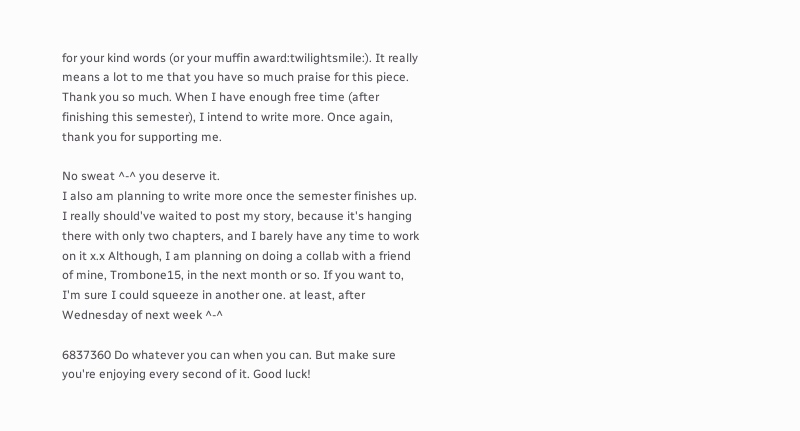for your kind words (or your muffin award:twilightsmile:). It really means a lot to me that you have so much praise for this piece. Thank you so much. When I have enough free time (after finishing this semester), I intend to write more. Once again, thank you for supporting me.

No sweat ^-^ you deserve it.
I also am planning to write more once the semester finishes up. I really should've waited to post my story, because it's hanging there with only two chapters, and I barely have any time to work on it x.x Although, I am planning on doing a collab with a friend of mine, Trombone15, in the next month or so. If you want to, I'm sure I could squeeze in another one. at least, after Wednesday of next week ^-^

6837360 Do whatever you can when you can. But make sure you're enjoying every second of it. Good luck!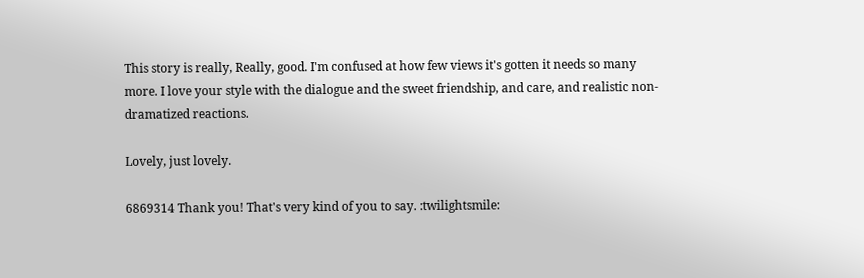This story is really, Really, good. I'm confused at how few views it's gotten it needs so many more. I love your style with the dialogue and the sweet friendship, and care, and realistic non-dramatized reactions.

Lovely, just lovely.

6869314 Thank you! That's very kind of you to say. :twilightsmile: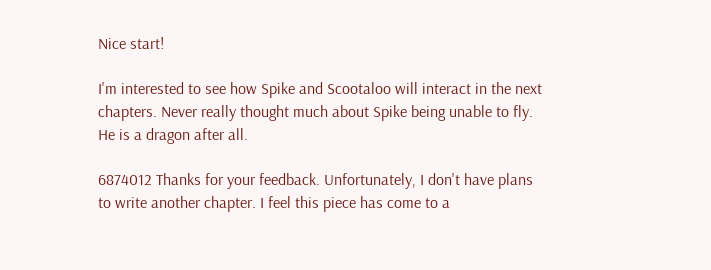Nice start!

I'm interested to see how Spike and Scootaloo will interact in the next chapters. Never really thought much about Spike being unable to fly. He is a dragon after all.

6874012 Thanks for your feedback. Unfortunately, I don't have plans to write another chapter. I feel this piece has come to a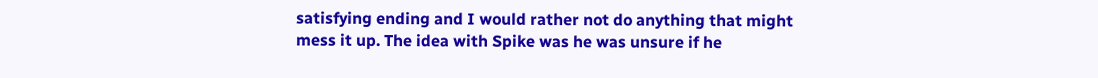satisfying ending and I would rather not do anything that might mess it up. The idea with Spike was he was unsure if he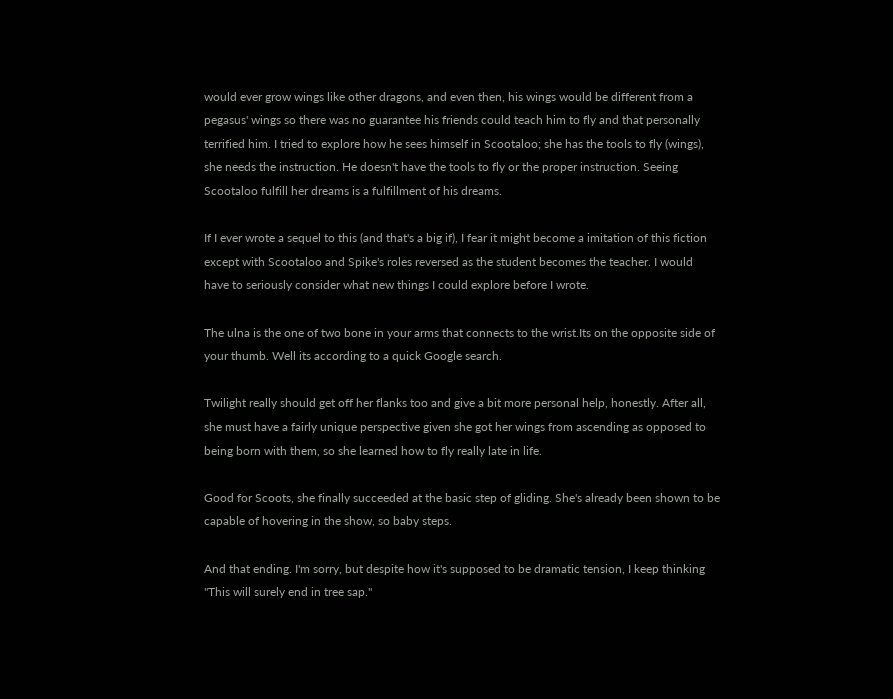would ever grow wings like other dragons, and even then, his wings would be different from a pegasus' wings so there was no guarantee his friends could teach him to fly and that personally terrified him. I tried to explore how he sees himself in Scootaloo; she has the tools to fly (wings), she needs the instruction. He doesn't have the tools to fly or the proper instruction. Seeing Scootaloo fulfill her dreams is a fulfillment of his dreams.

If I ever wrote a sequel to this (and that's a big if), I fear it might become a imitation of this fiction except with Scootaloo and Spike's roles reversed as the student becomes the teacher. I would have to seriously consider what new things I could explore before I wrote.

The ulna is the one of two bone in your arms that connects to the wrist.Its on the opposite side of your thumb. Well its according to a quick Google search.

Twilight really should get off her flanks too and give a bit more personal help, honestly. After all, she must have a fairly unique perspective given she got her wings from ascending as opposed to being born with them, so she learned how to fly really late in life.

Good for Scoots, she finally succeeded at the basic step of gliding. She's already been shown to be capable of hovering in the show, so baby steps.

And that ending. I'm sorry, but despite how it's supposed to be dramatic tension, I keep thinking "This will surely end in tree sap."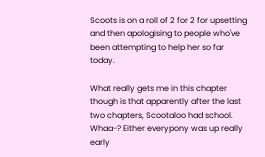Scoots is on a roll of 2 for 2 for upsetting and then apologising to people who've been attempting to help her so far today.

What really gets me in this chapter though is that apparently after the last two chapters, Scootaloo had school. Whaa-? Either everypony was up really early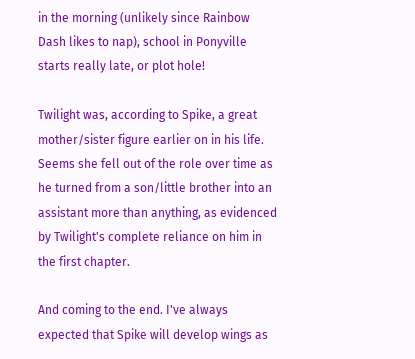in the morning (unlikely since Rainbow Dash likes to nap), school in Ponyville starts really late, or plot hole!

Twilight was, according to Spike, a great mother/sister figure earlier on in his life. Seems she fell out of the role over time as he turned from a son/little brother into an assistant more than anything, as evidenced by Twilight's complete reliance on him in the first chapter.

And coming to the end. I've always expected that Spike will develop wings as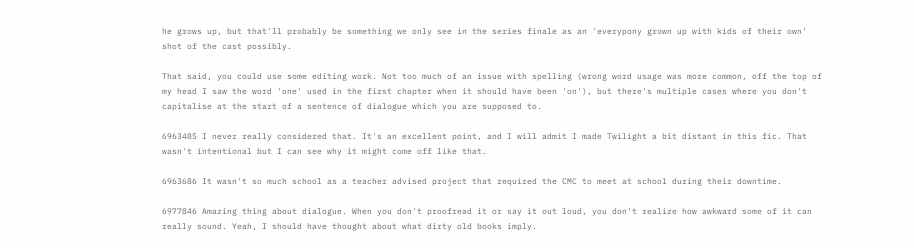he grows up, but that'll probably be something we only see in the series finale as an 'everypony grown up with kids of their own' shot of the cast possibly.

That said, you could use some editing work. Not too much of an issue with spelling (wrong word usage was more common, off the top of my head I saw the word 'one' used in the first chapter when it should have been 'on'), but there's multiple cases where you don't capitalise at the start of a sentence of dialogue which you are supposed to.

6963485 I never really considered that. It's an excellent point, and I will admit I made Twilight a bit distant in this fic. That wasn't intentional but I can see why it might come off like that.

6963686 It wasn't so much school as a teacher advised project that required the CMC to meet at school during their downtime.

6977846 Amazing thing about dialogue. When you don't proofread it or say it out loud, you don't realize how awkward some of it can really sound. Yeah, I should have thought about what dirty old books imply.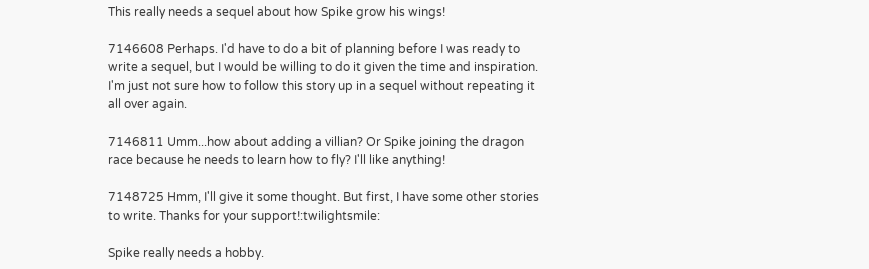This really needs a sequel about how Spike grow his wings!

7146608 Perhaps. I'd have to do a bit of planning before I was ready to write a sequel, but I would be willing to do it given the time and inspiration. I'm just not sure how to follow this story up in a sequel without repeating it all over again.

7146811 Umm...how about adding a villian? Or Spike joining the dragon race because he needs to learn how to fly? I'll like anything!

7148725 Hmm, I'll give it some thought. But first, I have some other stories to write. Thanks for your support!:twilightsmile:

Spike really needs a hobby.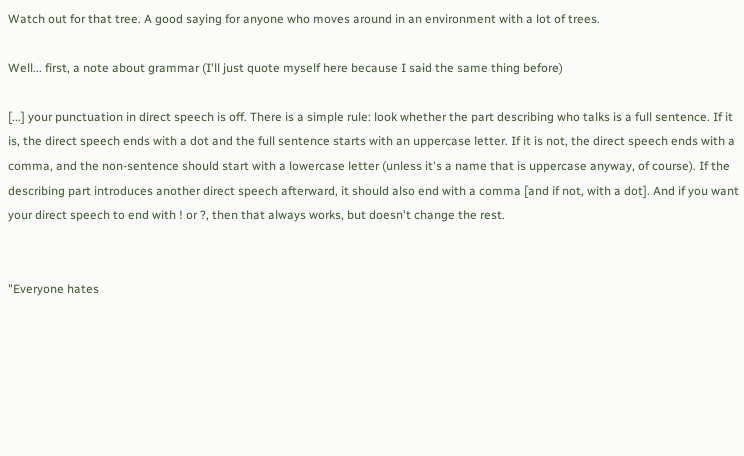Watch out for that tree. A good saying for anyone who moves around in an environment with a lot of trees.

Well... first, a note about grammar (I'll just quote myself here because I said the same thing before)

[...] your punctuation in direct speech is off. There is a simple rule: look whether the part describing who talks is a full sentence. If it is, the direct speech ends with a dot and the full sentence starts with an uppercase letter. If it is not, the direct speech ends with a comma, and the non-sentence should start with a lowercase letter (unless it's a name that is uppercase anyway, of course). If the describing part introduces another direct speech afterward, it should also end with a comma [and if not, with a dot]. And if you want your direct speech to end with ! or ?, then that always works, but doesn't change the rest.


"Everyone hates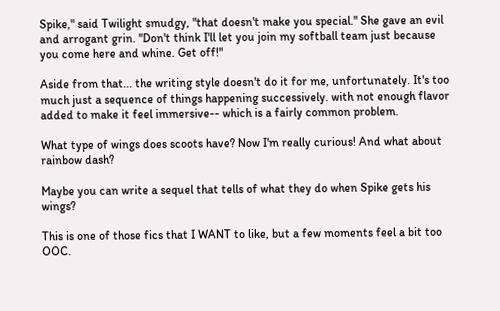Spike," said Twilight smudgy, "that doesn't make you special." She gave an evil and arrogant grin. "Don't think I'll let you join my softball team just because you come here and whine. Get off!"

Aside from that... the writing style doesn't do it for me, unfortunately. It's too much just a sequence of things happening successively. with not enough flavor added to make it feel immersive-- which is a fairly common problem.

What type of wings does scoots have? Now I'm really curious! And what about rainbow dash?

Maybe you can write a sequel that tells of what they do when Spike gets his wings?

This is one of those fics that I WANT to like, but a few moments feel a bit too OOC.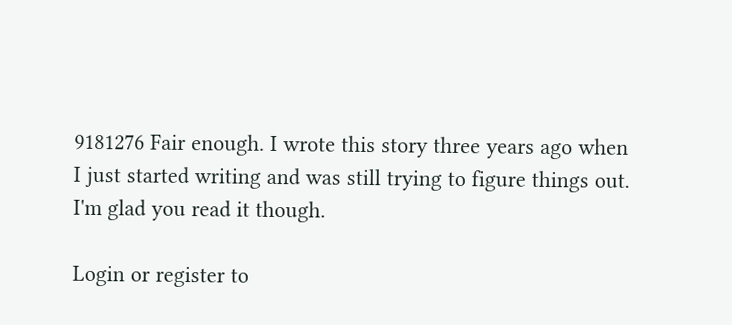9181276 Fair enough. I wrote this story three years ago when I just started writing and was still trying to figure things out. I'm glad you read it though.

Login or register to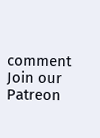comment
Join our Patreon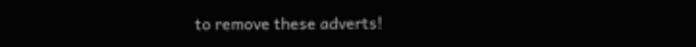to remove these adverts!